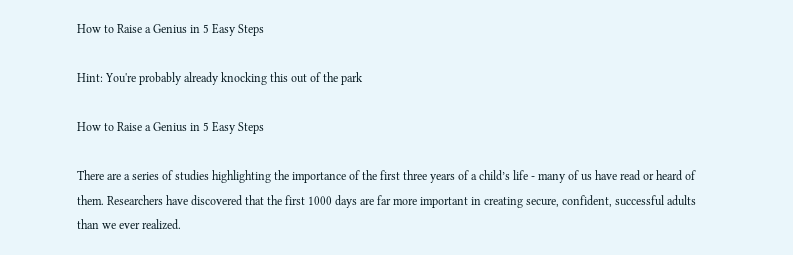How to Raise a Genius in 5 Easy Steps

Hint: You're probably already knocking this out of the park

How to Raise a Genius in 5 Easy Steps

There are a series of studies highlighting the importance of the first three years of a child’s life - many of us have read or heard of them. Researchers have discovered that the first 1000 days are far more important in creating secure, confident, successful adults than we ever realized.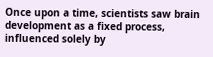Once upon a time, scientists saw brain development as a fixed process, influenced solely by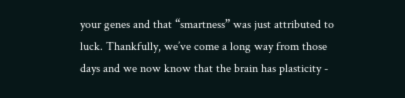your genes and that “smartness” was just attributed to luck. Thankfully, we’ve come a long way from those days and we now know that the brain has plasticity -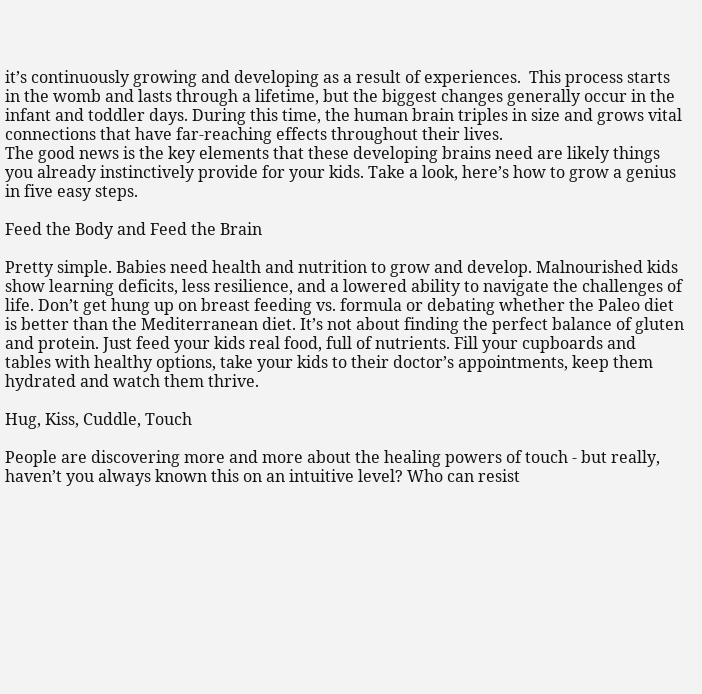it’s continuously growing and developing as a result of experiences.  This process starts in the womb and lasts through a lifetime, but the biggest changes generally occur in the infant and toddler days. During this time, the human brain triples in size and grows vital connections that have far-reaching effects throughout their lives.
The good news is the key elements that these developing brains need are likely things you already instinctively provide for your kids. Take a look, here’s how to grow a genius in five easy steps.

Feed the Body and Feed the Brain

Pretty simple. Babies need health and nutrition to grow and develop. Malnourished kids show learning deficits, less resilience, and a lowered ability to navigate the challenges of life. Don’t get hung up on breast feeding vs. formula or debating whether the Paleo diet is better than the Mediterranean diet. It’s not about finding the perfect balance of gluten and protein. Just feed your kids real food, full of nutrients. Fill your cupboards and tables with healthy options, take your kids to their doctor’s appointments, keep them hydrated and watch them thrive.

Hug, Kiss, Cuddle, Touch

People are discovering more and more about the healing powers of touch - but really, haven’t you always known this on an intuitive level? Who can resist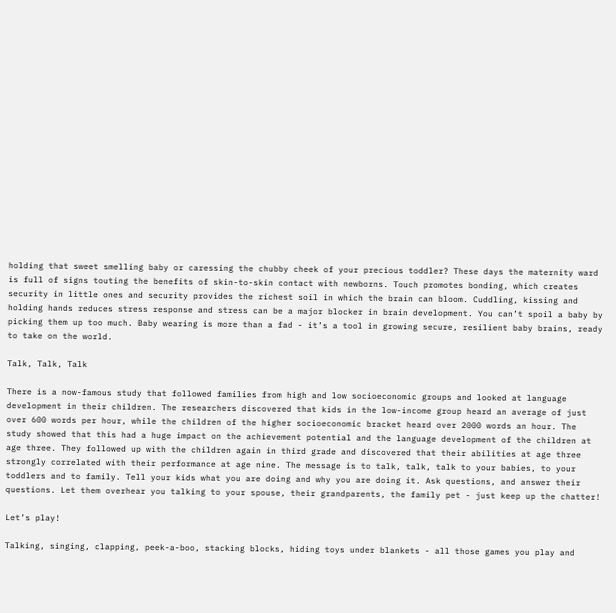holding that sweet smelling baby or caressing the chubby cheek of your precious toddler? These days the maternity ward is full of signs touting the benefits of skin-to-skin contact with newborns. Touch promotes bonding, which creates security in little ones and security provides the richest soil in which the brain can bloom. Cuddling, kissing and holding hands reduces stress response and stress can be a major blocker in brain development. You can’t spoil a baby by picking them up too much. Baby wearing is more than a fad - it’s a tool in growing secure, resilient baby brains, ready to take on the world.

Talk, Talk, Talk

There is a now-famous study that followed families from high and low socioeconomic groups and looked at language development in their children. The researchers discovered that kids in the low-income group heard an average of just over 600 words per hour, while the children of the higher socioeconomic bracket heard over 2000 words an hour. The study showed that this had a huge impact on the achievement potential and the language development of the children at age three. They followed up with the children again in third grade and discovered that their abilities at age three strongly correlated with their performance at age nine. The message is to talk, talk, talk to your babies, to your toddlers and to family. Tell your kids what you are doing and why you are doing it. Ask questions, and answer their questions. Let them overhear you talking to your spouse, their grandparents, the family pet - just keep up the chatter!

Let’s play!

Talking, singing, clapping, peek-a-boo, stacking blocks, hiding toys under blankets - all those games you play and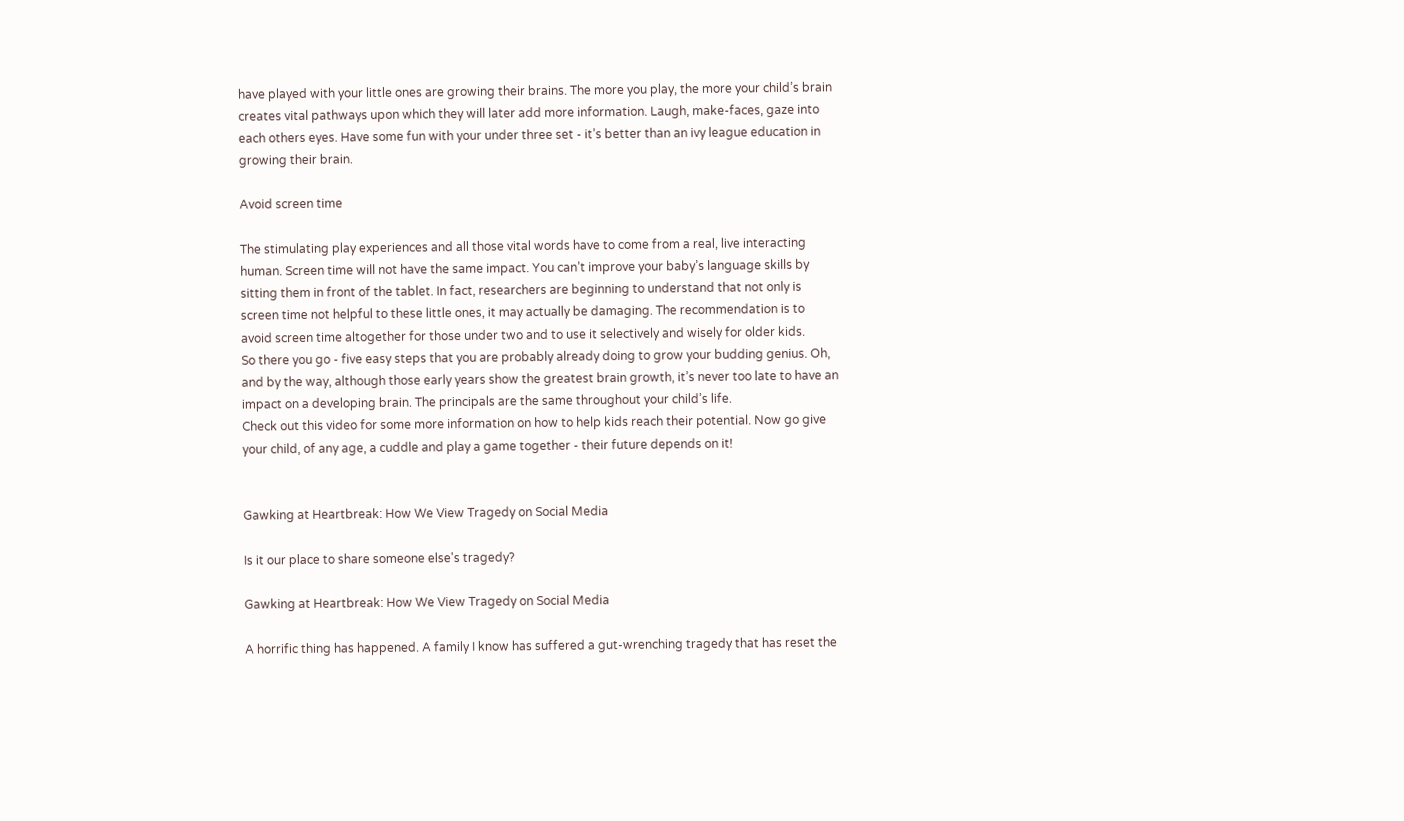have played with your little ones are growing their brains. The more you play, the more your child’s brain creates vital pathways upon which they will later add more information. Laugh, make-faces, gaze into each others eyes. Have some fun with your under three set - it’s better than an ivy league education in growing their brain.

Avoid screen time

The stimulating play experiences and all those vital words have to come from a real, live interacting human. Screen time will not have the same impact. You can’t improve your baby’s language skills by sitting them in front of the tablet. In fact, researchers are beginning to understand that not only is screen time not helpful to these little ones, it may actually be damaging. The recommendation is to avoid screen time altogether for those under two and to use it selectively and wisely for older kids.
So there you go - five easy steps that you are probably already doing to grow your budding genius. Oh, and by the way, although those early years show the greatest brain growth, it’s never too late to have an impact on a developing brain. The principals are the same throughout your child’s life.
Check out this video for some more information on how to help kids reach their potential. Now go give your child, of any age, a cuddle and play a game together - their future depends on it!


Gawking at Heartbreak: How We View Tragedy on Social Media

Is it our place to share someone else's tragedy?

Gawking at Heartbreak: How We View Tragedy on Social Media

A horrific thing has happened. A family I know has suffered a gut-wrenching tragedy that has reset the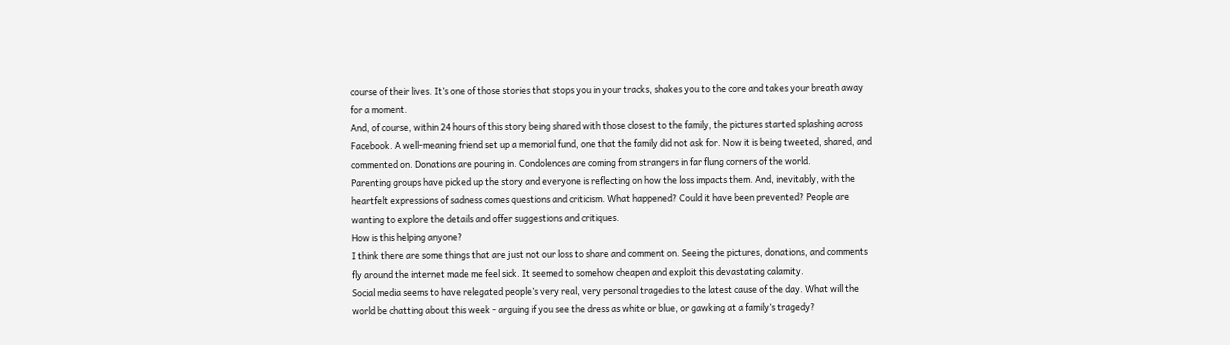course of their lives. It’s one of those stories that stops you in your tracks, shakes you to the core and takes your breath away for a moment.
And, of course, within 24 hours of this story being shared with those closest to the family, the pictures started splashing across Facebook. A well-meaning friend set up a memorial fund, one that the family did not ask for. Now it is being tweeted, shared, and commented on. Donations are pouring in. Condolences are coming from strangers in far flung corners of the world.
Parenting groups have picked up the story and everyone is reflecting on how the loss impacts them. And, inevitably, with the heartfelt expressions of sadness comes questions and criticism. What happened? Could it have been prevented? People are wanting to explore the details and offer suggestions and critiques.
How is this helping anyone?
I think there are some things that are just not our loss to share and comment on. Seeing the pictures, donations, and comments fly around the internet made me feel sick. It seemed to somehow cheapen and exploit this devastating calamity.
Social media seems to have relegated people’s very real, very personal tragedies to the latest cause of the day. What will the world be chatting about this week - arguing if you see the dress as white or blue, or gawking at a family’s tragedy?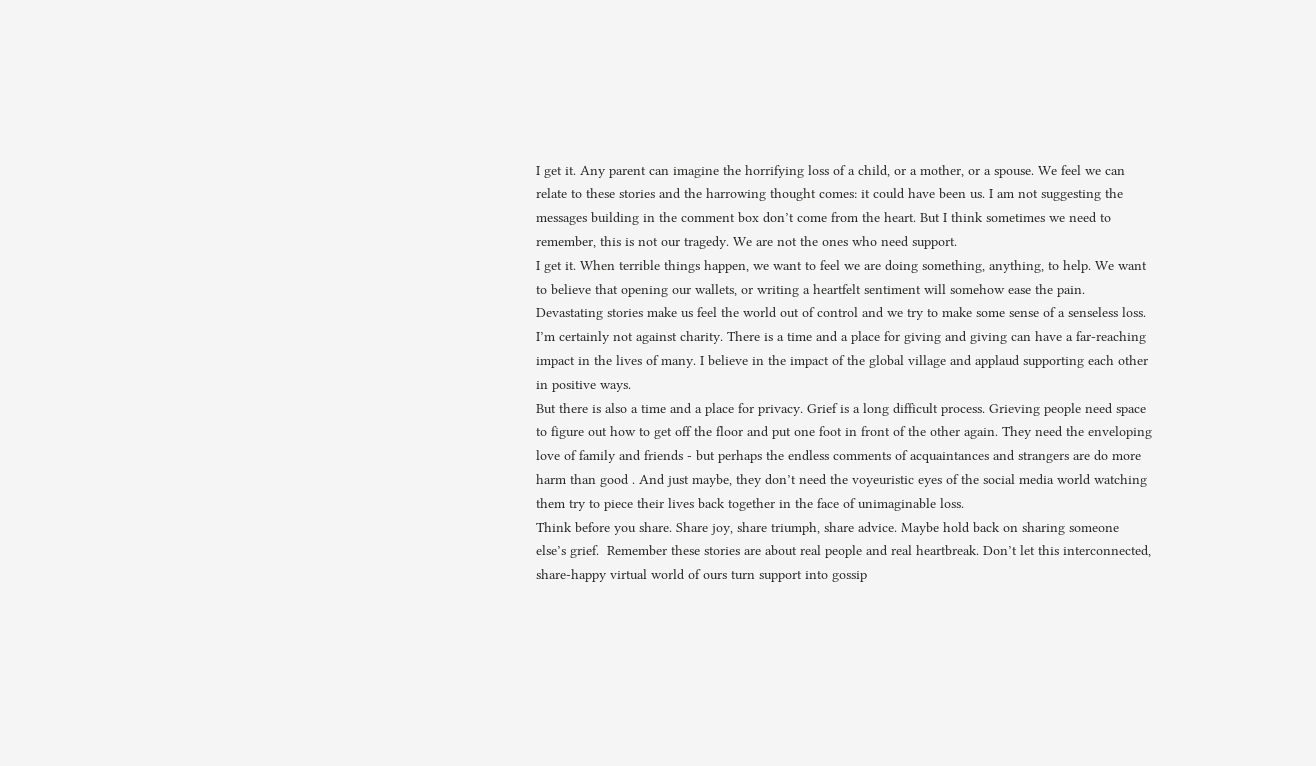I get it. Any parent can imagine the horrifying loss of a child, or a mother, or a spouse. We feel we can relate to these stories and the harrowing thought comes: it could have been us. I am not suggesting the messages building in the comment box don’t come from the heart. But I think sometimes we need to remember, this is not our tragedy. We are not the ones who need support.
I get it. When terrible things happen, we want to feel we are doing something, anything, to help. We want to believe that opening our wallets, or writing a heartfelt sentiment will somehow ease the pain. Devastating stories make us feel the world out of control and we try to make some sense of a senseless loss.
I’m certainly not against charity. There is a time and a place for giving and giving can have a far-reaching impact in the lives of many. I believe in the impact of the global village and applaud supporting each other in positive ways.
But there is also a time and a place for privacy. Grief is a long difficult process. Grieving people need space to figure out how to get off the floor and put one foot in front of the other again. They need the enveloping love of family and friends - but perhaps the endless comments of acquaintances and strangers are do more harm than good . And just maybe, they don’t need the voyeuristic eyes of the social media world watching them try to piece their lives back together in the face of unimaginable loss.
Think before you share. Share joy, share triumph, share advice. Maybe hold back on sharing someone else’s grief.  Remember these stories are about real people and real heartbreak. Don’t let this interconnected, share-happy virtual world of ours turn support into gossip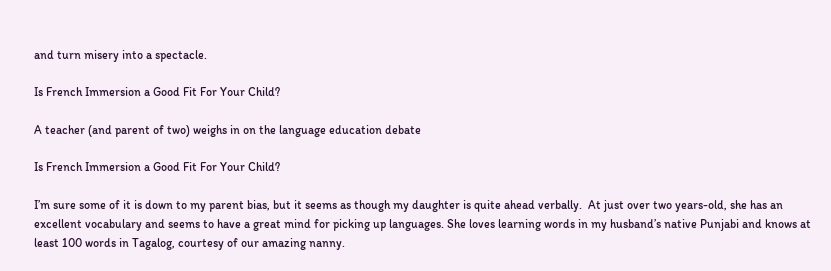and turn misery into a spectacle.

Is French Immersion a Good Fit For Your Child?

A teacher (and parent of two) weighs in on the language education debate

Is French Immersion a Good Fit For Your Child?

I’m sure some of it is down to my parent bias, but it seems as though my daughter is quite ahead verbally.  At just over two years-old, she has an excellent vocabulary and seems to have a great mind for picking up languages. She loves learning words in my husband’s native Punjabi and knows at least 100 words in Tagalog, courtesy of our amazing nanny.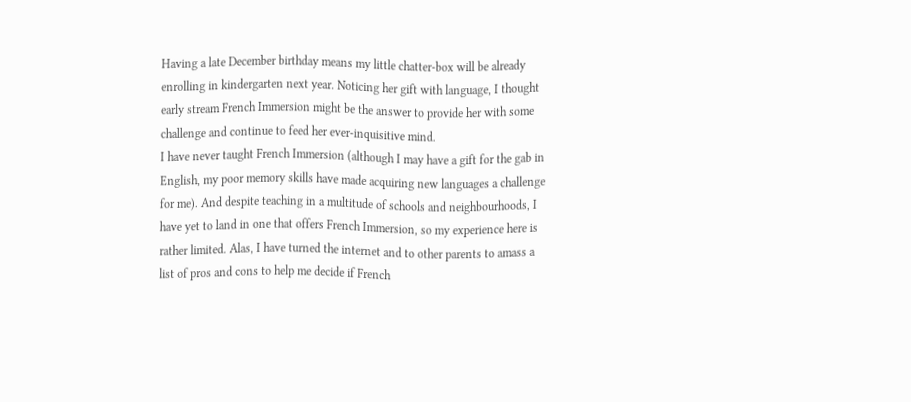Having a late December birthday means my little chatter-box will be already enrolling in kindergarten next year. Noticing her gift with language, I thought early stream French Immersion might be the answer to provide her with some challenge and continue to feed her ever-inquisitive mind.
I have never taught French Immersion (although I may have a gift for the gab in English, my poor memory skills have made acquiring new languages a challenge for me). And despite teaching in a multitude of schools and neighbourhoods, I have yet to land in one that offers French Immersion, so my experience here is rather limited. Alas, I have turned the internet and to other parents to amass a list of pros and cons to help me decide if French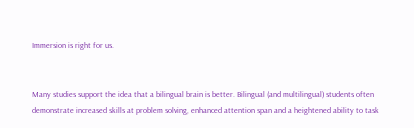Immersion is right for us.


Many studies support the idea that a bilingual brain is better. Bilingual (and multilingual) students often demonstrate increased skills at problem solving, enhanced attention span and a heightened ability to task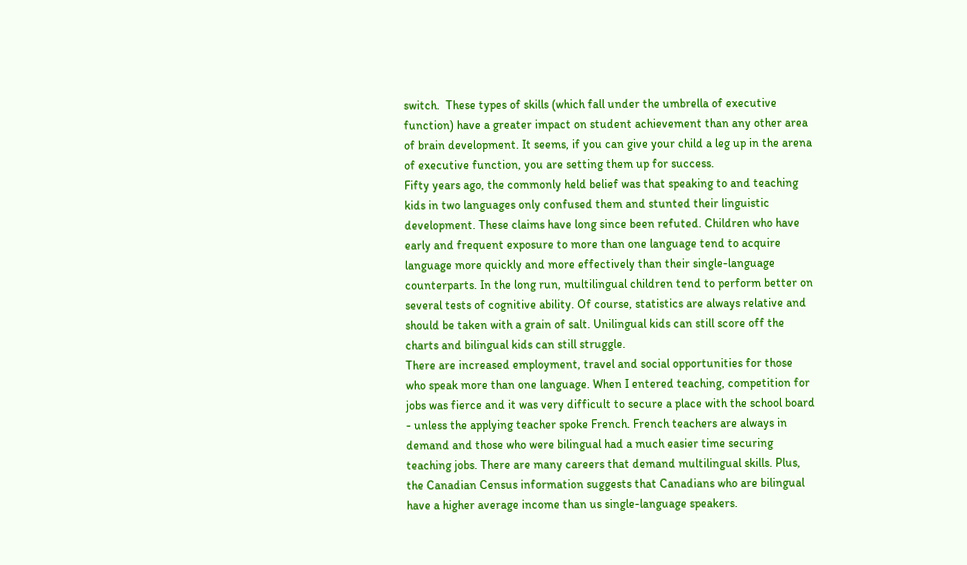switch.  These types of skills (which fall under the umbrella of executive function) have a greater impact on student achievement than any other area of brain development. It seems, if you can give your child a leg up in the arena of executive function, you are setting them up for success.
Fifty years ago, the commonly held belief was that speaking to and teaching kids in two languages only confused them and stunted their linguistic development. These claims have long since been refuted. Children who have early and frequent exposure to more than one language tend to acquire language more quickly and more effectively than their single-language counterparts. In the long run, multilingual children tend to perform better on several tests of cognitive ability. Of course, statistics are always relative and should be taken with a grain of salt. Unilingual kids can still score off the charts and bilingual kids can still struggle.
There are increased employment, travel and social opportunities for those who speak more than one language. When I entered teaching, competition for jobs was fierce and it was very difficult to secure a place with the school board - unless the applying teacher spoke French. French teachers are always in demand and those who were bilingual had a much easier time securing teaching jobs. There are many careers that demand multilingual skills. Plus, the Canadian Census information suggests that Canadians who are bilingual have a higher average income than us single-language speakers.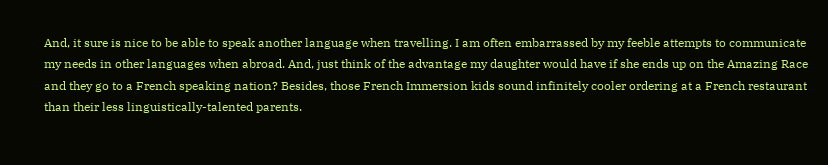And, it sure is nice to be able to speak another language when travelling. I am often embarrassed by my feeble attempts to communicate my needs in other languages when abroad. And, just think of the advantage my daughter would have if she ends up on the Amazing Race and they go to a French speaking nation? Besides, those French Immersion kids sound infinitely cooler ordering at a French restaurant than their less linguistically-talented parents.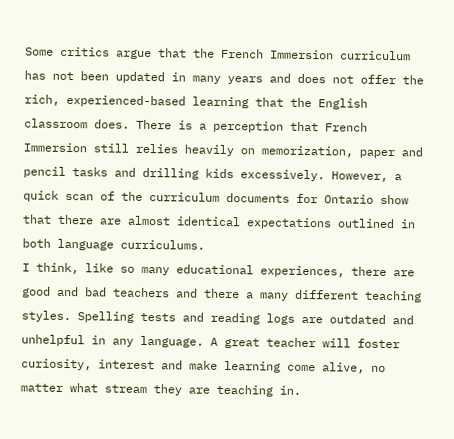Some critics argue that the French Immersion curriculum has not been updated in many years and does not offer the rich, experienced-based learning that the English classroom does. There is a perception that French Immersion still relies heavily on memorization, paper and pencil tasks and drilling kids excessively. However, a quick scan of the curriculum documents for Ontario show that there are almost identical expectations outlined in both language curriculums.
I think, like so many educational experiences, there are good and bad teachers and there a many different teaching styles. Spelling tests and reading logs are outdated and unhelpful in any language. A great teacher will foster curiosity, interest and make learning come alive, no matter what stream they are teaching in.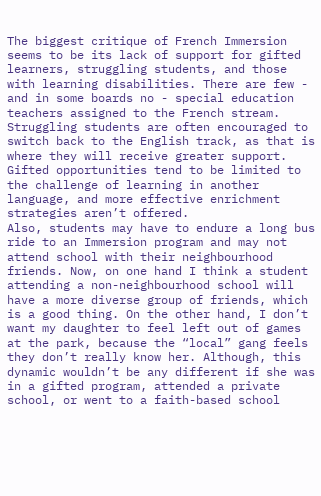The biggest critique of French Immersion seems to be its lack of support for gifted learners, struggling students, and those with learning disabilities. There are few - and in some boards no - special education teachers assigned to the French stream. Struggling students are often encouraged to switch back to the English track, as that is where they will receive greater support. Gifted opportunities tend to be limited to the challenge of learning in another language, and more effective enrichment strategies aren’t offered.
Also, students may have to endure a long bus ride to an Immersion program and may not attend school with their neighbourhood friends. Now, on one hand I think a student attending a non-neighbourhood school will have a more diverse group of friends, which is a good thing. On the other hand, I don’t want my daughter to feel left out of games at the park, because the “local” gang feels they don’t really know her. Although, this dynamic wouldn’t be any different if she was in a gifted program, attended a private school, or went to a faith-based school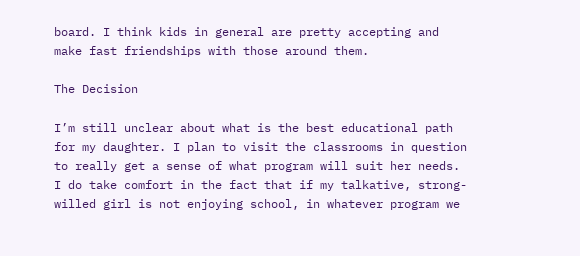board. I think kids in general are pretty accepting and make fast friendships with those around them.

The Decision

I’m still unclear about what is the best educational path for my daughter. I plan to visit the classrooms in question to really get a sense of what program will suit her needs. I do take comfort in the fact that if my talkative, strong-willed girl is not enjoying school, in whatever program we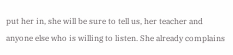put her in, she will be sure to tell us, her teacher and anyone else who is willing to listen. She already complains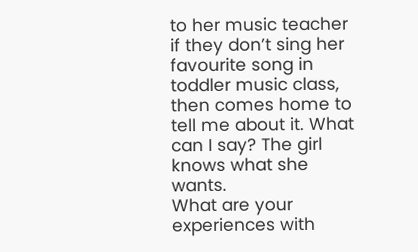to her music teacher if they don’t sing her favourite song in toddler music class, then comes home to tell me about it. What can I say? The girl knows what she wants.
What are your experiences with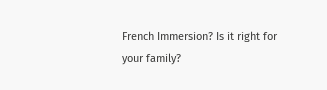French Immersion? Is it right for your family?